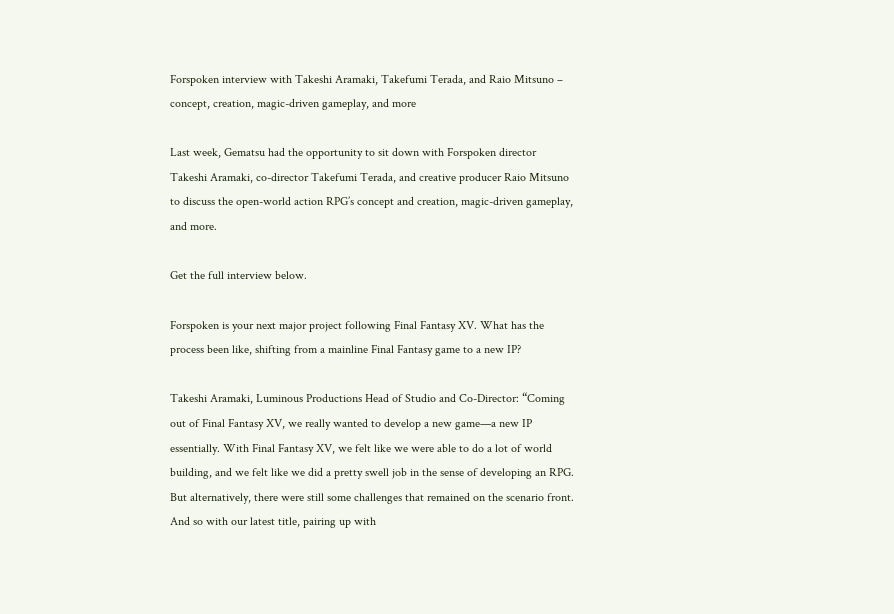Forspoken interview with Takeshi Aramaki, Takefumi Terada, and Raio Mitsuno – concept, creation, magic-driven gameplay, and more

Last week, Gematsu had the opportunity to sit down with Forspoken director Takeshi Aramaki, co-director Takefumi Terada, and creative producer Raio Mitsuno to discuss the open-world action RPG’s concept and creation, magic-driven gameplay, and more.

Get the full interview below.

Forspoken is your next major project following Final Fantasy XV. What has the process been like, shifting from a mainline Final Fantasy game to a new IP?

Takeshi Aramaki, Luminous Productions Head of Studio and Co-Director: “Coming out of Final Fantasy XV, we really wanted to develop a new game—a new IP essentially. With Final Fantasy XV, we felt like we were able to do a lot of world building, and we felt like we did a pretty swell job in the sense of developing an RPG. But alternatively, there were still some challenges that remained on the scenario front. And so with our latest title, pairing up with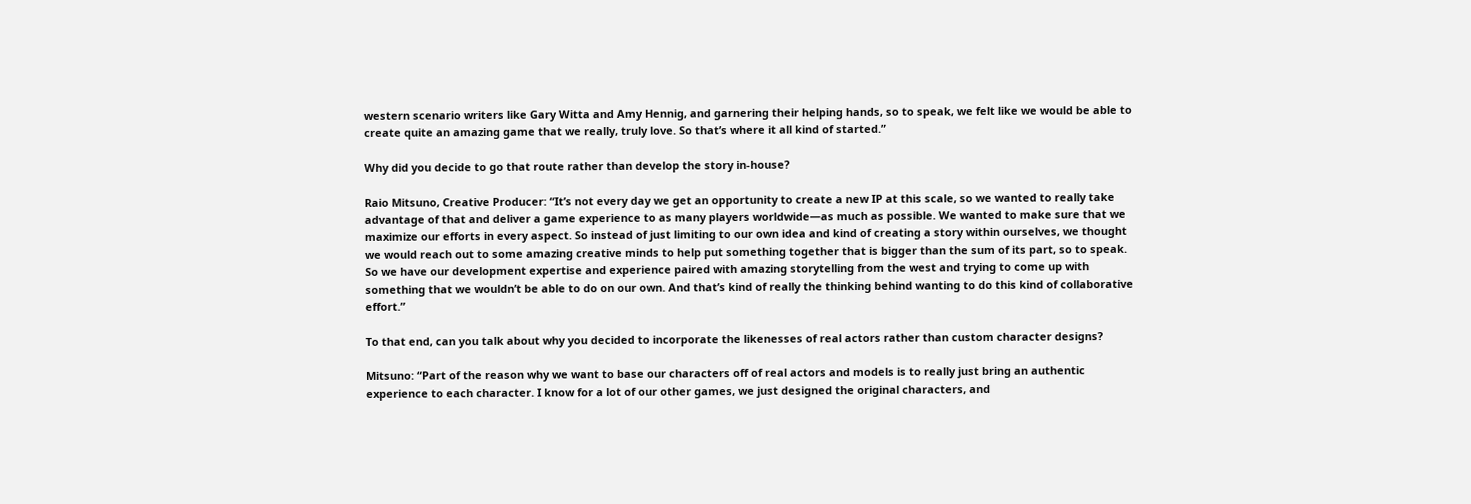western scenario writers like Gary Witta and Amy Hennig, and garnering their helping hands, so to speak, we felt like we would be able to create quite an amazing game that we really, truly love. So that’s where it all kind of started.”

Why did you decide to go that route rather than develop the story in-house?

Raio Mitsuno, Creative Producer: “It’s not every day we get an opportunity to create a new IP at this scale, so we wanted to really take advantage of that and deliver a game experience to as many players worldwide—as much as possible. We wanted to make sure that we maximize our efforts in every aspect. So instead of just limiting to our own idea and kind of creating a story within ourselves, we thought we would reach out to some amazing creative minds to help put something together that is bigger than the sum of its part, so to speak. So we have our development expertise and experience paired with amazing storytelling from the west and trying to come up with something that we wouldn’t be able to do on our own. And that’s kind of really the thinking behind wanting to do this kind of collaborative effort.”

To that end, can you talk about why you decided to incorporate the likenesses of real actors rather than custom character designs?

Mitsuno: “Part of the reason why we want to base our characters off of real actors and models is to really just bring an authentic experience to each character. I know for a lot of our other games, we just designed the original characters, and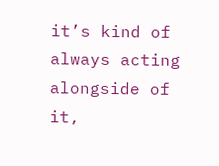it’s kind of always acting alongside of it,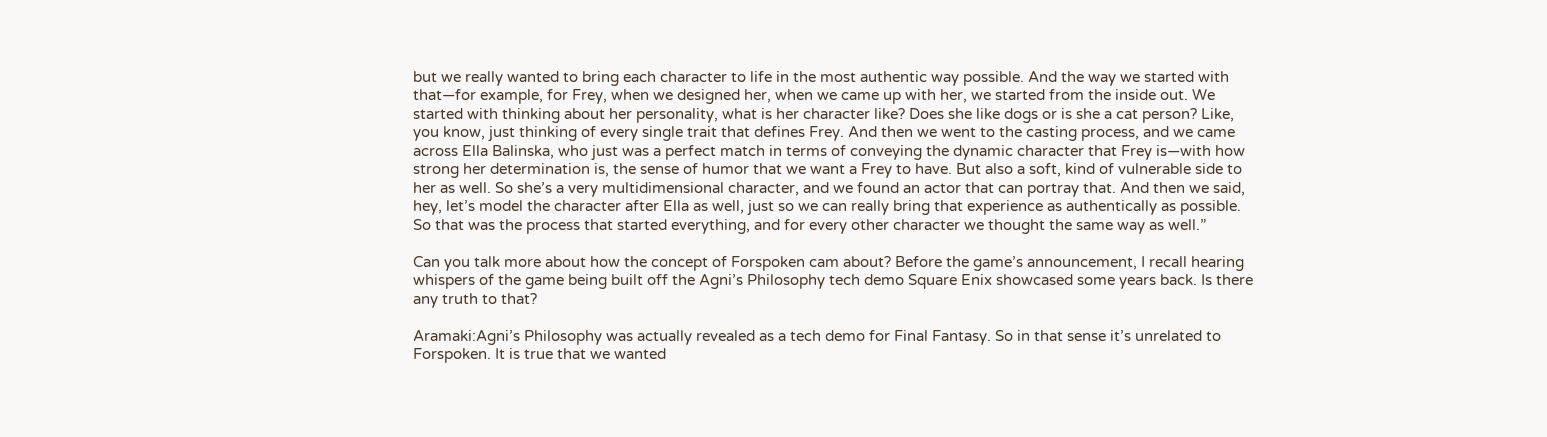but we really wanted to bring each character to life in the most authentic way possible. And the way we started with that—for example, for Frey, when we designed her, when we came up with her, we started from the inside out. We started with thinking about her personality, what is her character like? Does she like dogs or is she a cat person? Like, you know, just thinking of every single trait that defines Frey. And then we went to the casting process, and we came across Ella Balinska, who just was a perfect match in terms of conveying the dynamic character that Frey is—with how strong her determination is, the sense of humor that we want a Frey to have. But also a soft, kind of vulnerable side to her as well. So she’s a very multidimensional character, and we found an actor that can portray that. And then we said, hey, let’s model the character after Ella as well, just so we can really bring that experience as authentically as possible. So that was the process that started everything, and for every other character we thought the same way as well.”

Can you talk more about how the concept of Forspoken cam about? Before the game’s announcement, I recall hearing whispers of the game being built off the Agni’s Philosophy tech demo Square Enix showcased some years back. Is there any truth to that?

Aramaki:Agni’s Philosophy was actually revealed as a tech demo for Final Fantasy. So in that sense it’s unrelated to Forspoken. It is true that we wanted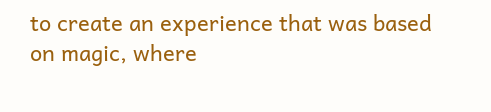to create an experience that was based on magic, where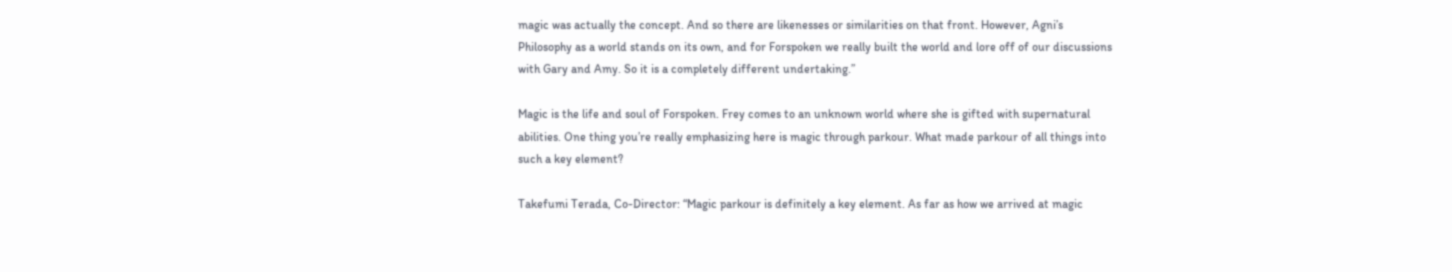magic was actually the concept. And so there are likenesses or similarities on that front. However, Agni’s Philosophy as a world stands on its own, and for Forspoken we really built the world and lore off of our discussions with Gary and Amy. So it is a completely different undertaking.”

Magic is the life and soul of Forspoken. Frey comes to an unknown world where she is gifted with supernatural abilities. One thing you’re really emphasizing here is magic through parkour. What made parkour of all things into such a key element?

Takefumi Terada, Co-Director: “Magic parkour is definitely a key element. As far as how we arrived at magic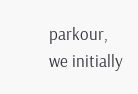parkour, we initially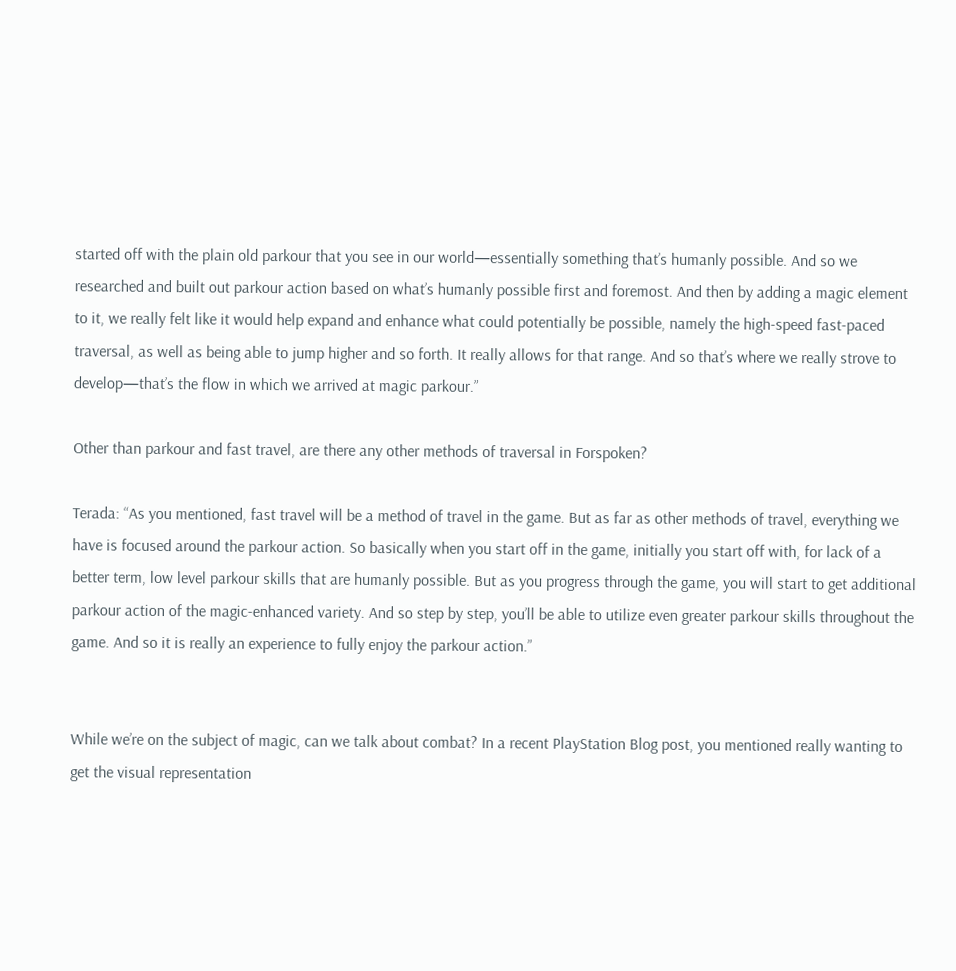started off with the plain old parkour that you see in our world—essentially something that’s humanly possible. And so we researched and built out parkour action based on what’s humanly possible first and foremost. And then by adding a magic element to it, we really felt like it would help expand and enhance what could potentially be possible, namely the high-speed fast-paced traversal, as well as being able to jump higher and so forth. It really allows for that range. And so that’s where we really strove to develop—that’s the flow in which we arrived at magic parkour.”

Other than parkour and fast travel, are there any other methods of traversal in Forspoken?

Terada: “As you mentioned, fast travel will be a method of travel in the game. But as far as other methods of travel, everything we have is focused around the parkour action. So basically when you start off in the game, initially you start off with, for lack of a better term, low level parkour skills that are humanly possible. But as you progress through the game, you will start to get additional parkour action of the magic-enhanced variety. And so step by step, you’ll be able to utilize even greater parkour skills throughout the game. And so it is really an experience to fully enjoy the parkour action.”


While we’re on the subject of magic, can we talk about combat? In a recent PlayStation Blog post, you mentioned really wanting to get the visual representation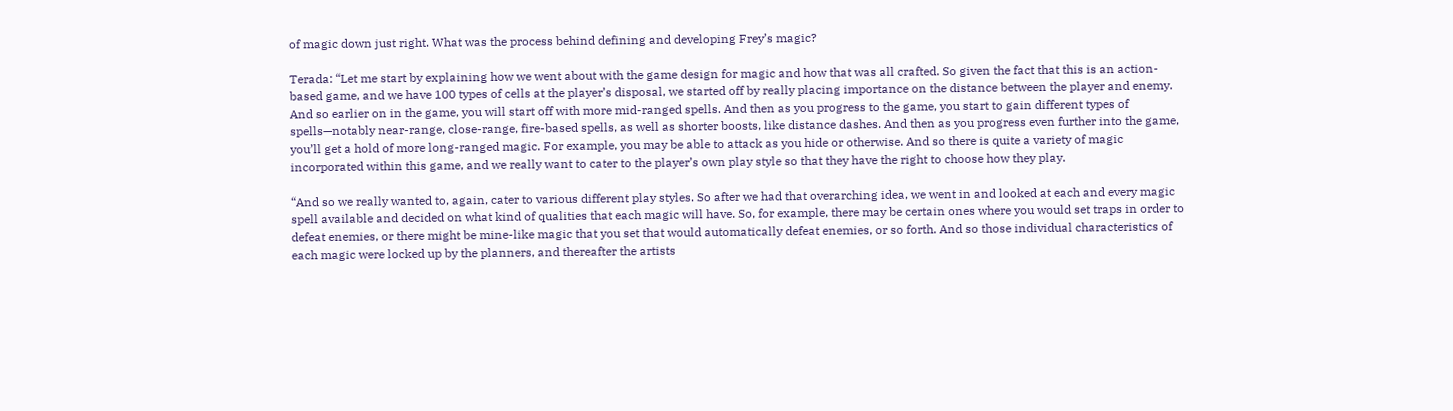of magic down just right. What was the process behind defining and developing Frey’s magic?

Terada: “Let me start by explaining how we went about with the game design for magic and how that was all crafted. So given the fact that this is an action-based game, and we have 100 types of cells at the player’s disposal, we started off by really placing importance on the distance between the player and enemy. And so earlier on in the game, you will start off with more mid-ranged spells. And then as you progress to the game, you start to gain different types of spells—notably near-range, close-range, fire-based spells, as well as shorter boosts, like distance dashes. And then as you progress even further into the game, you’ll get a hold of more long-ranged magic. For example, you may be able to attack as you hide or otherwise. And so there is quite a variety of magic incorporated within this game, and we really want to cater to the player’s own play style so that they have the right to choose how they play.

“And so we really wanted to, again, cater to various different play styles. So after we had that overarching idea, we went in and looked at each and every magic spell available and decided on what kind of qualities that each magic will have. So, for example, there may be certain ones where you would set traps in order to defeat enemies, or there might be mine-like magic that you set that would automatically defeat enemies, or so forth. And so those individual characteristics of each magic were locked up by the planners, and thereafter the artists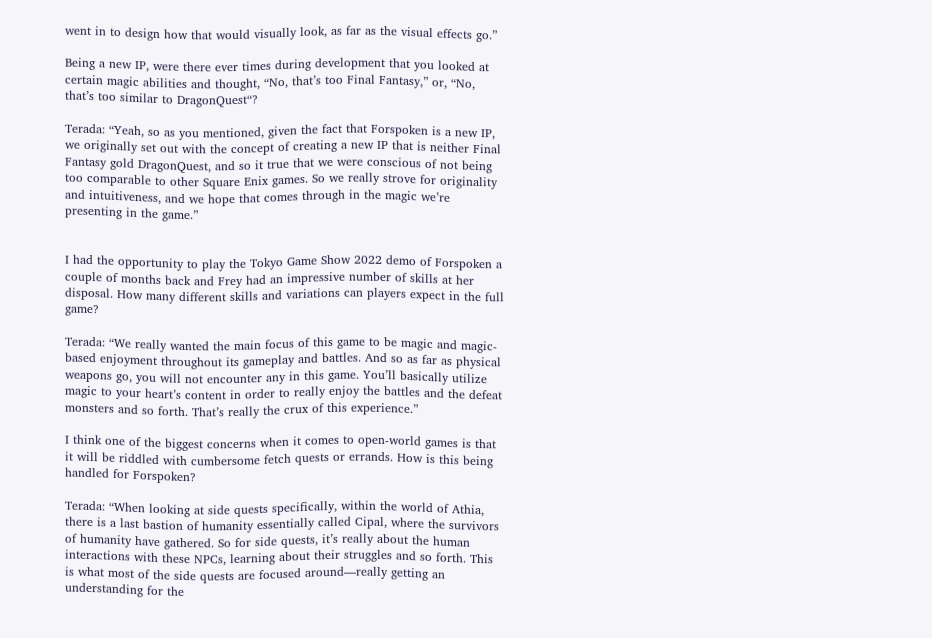went in to design how that would visually look, as far as the visual effects go.”

Being a new IP, were there ever times during development that you looked at certain magic abilities and thought, “No, that’s too Final Fantasy,” or, “No, that’s too similar to DragonQuest“?

Terada: “Yeah, so as you mentioned, given the fact that Forspoken is a new IP, we originally set out with the concept of creating a new IP that is neither Final Fantasy gold DragonQuest, and so it true that we were conscious of not being too comparable to other Square Enix games. So we really strove for originality and intuitiveness, and we hope that comes through in the magic we’re presenting in the game.”


I had the opportunity to play the Tokyo Game Show 2022 demo of Forspoken a couple of months back and Frey had an impressive number of skills at her disposal. How many different skills and variations can players expect in the full game?

Terada: “We really wanted the main focus of this game to be magic and magic-based enjoyment throughout its gameplay and battles. And so as far as physical weapons go, you will not encounter any in this game. You’ll basically utilize magic to your heart’s content in order to really enjoy the battles and the defeat monsters and so forth. That’s really the crux of this experience.”

I think one of the biggest concerns when it comes to open-world games is that it will be riddled with cumbersome fetch quests or errands. How is this being handled for Forspoken?

Terada: “When looking at side quests specifically, within the world of Athia, there is a last bastion of humanity essentially called Cipal, where the survivors of humanity have gathered. So for side quests, it’s really about the human interactions with these NPCs, learning about their struggles and so forth. This is what most of the side quests are focused around—really getting an understanding for the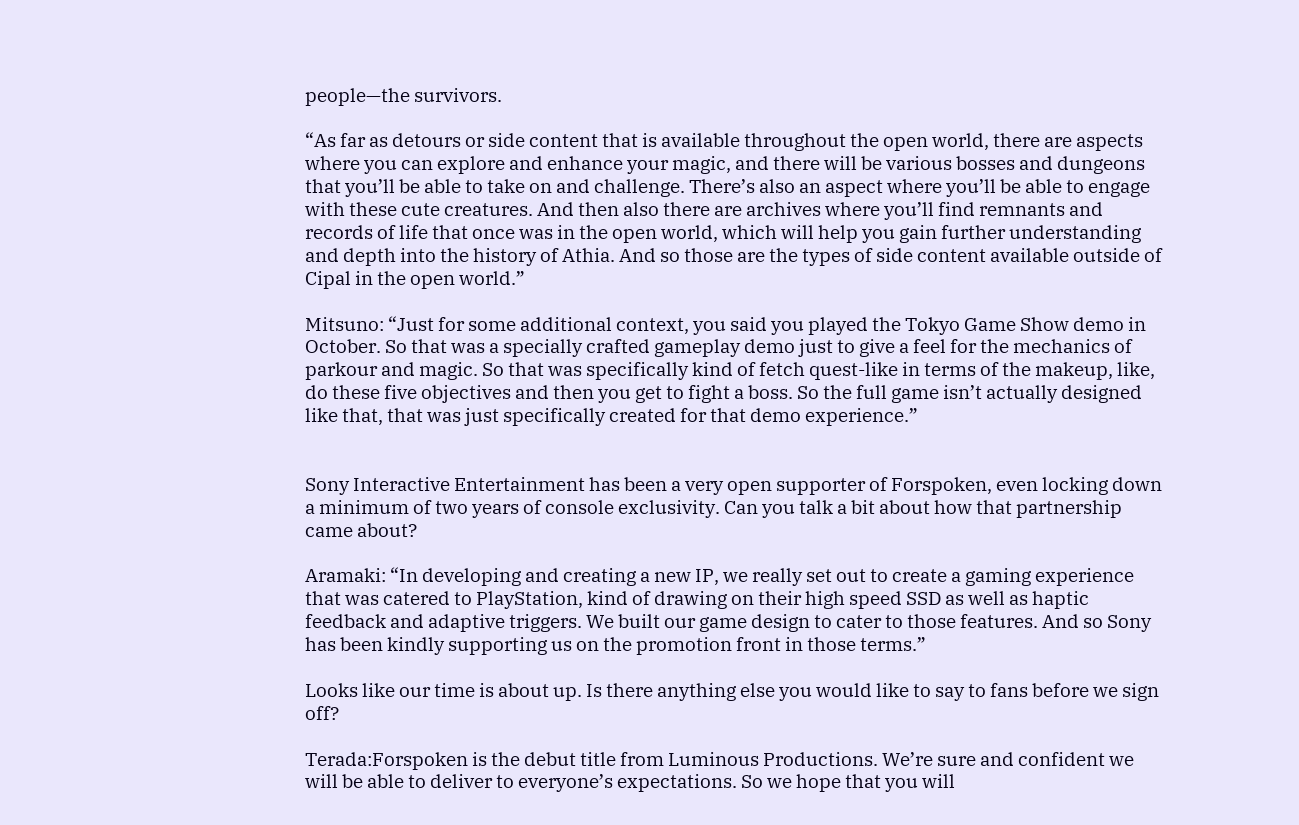people—the survivors.

“As far as detours or side content that is available throughout the open world, there are aspects where you can explore and enhance your magic, and there will be various bosses and dungeons that you’ll be able to take on and challenge. There’s also an aspect where you’ll be able to engage with these cute creatures. And then also there are archives where you’ll find remnants and records of life that once was in the open world, which will help you gain further understanding and depth into the history of Athia. And so those are the types of side content available outside of Cipal in the open world.”

Mitsuno: “Just for some additional context, you said you played the Tokyo Game Show demo in October. So that was a specially crafted gameplay demo just to give a feel for the mechanics of parkour and magic. So that was specifically kind of fetch quest-like in terms of the makeup, like, do these five objectives and then you get to fight a boss. So the full game isn’t actually designed like that, that was just specifically created for that demo experience.”


Sony Interactive Entertainment has been a very open supporter of Forspoken, even locking down a minimum of two years of console exclusivity. Can you talk a bit about how that partnership came about?

Aramaki: “In developing and creating a new IP, we really set out to create a gaming experience that was catered to PlayStation, kind of drawing on their high speed SSD as well as haptic feedback and adaptive triggers. We built our game design to cater to those features. And so Sony has been kindly supporting us on the promotion front in those terms.”

Looks like our time is about up. Is there anything else you would like to say to fans before we sign off?

Terada:Forspoken is the debut title from Luminous Productions. We’re sure and confident we will be able to deliver to everyone’s expectations. So we hope that you will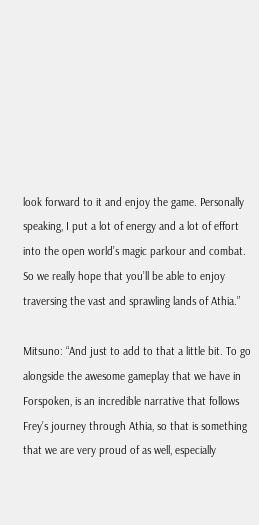look forward to it and enjoy the game. Personally speaking, I put a lot of energy and a lot of effort into the open world’s magic parkour and combat. So we really hope that you’ll be able to enjoy traversing the vast and sprawling lands of Athia.”

Mitsuno: “And just to add to that a little bit. To go alongside the awesome gameplay that we have in Forspoken, is an incredible narrative that follows Frey’s journey through Athia, so that is something that we are very proud of as well, especially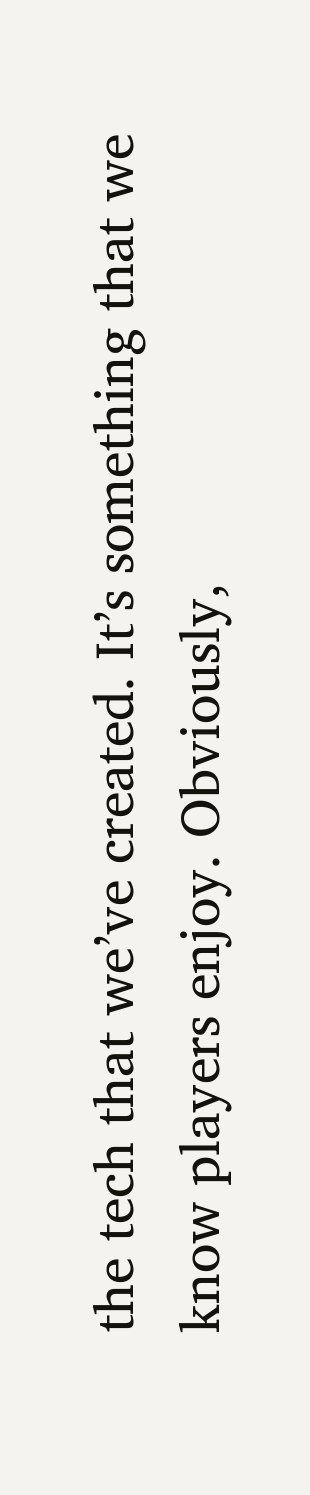the tech that we’ve created. It’s something that we know players enjoy. Obviously,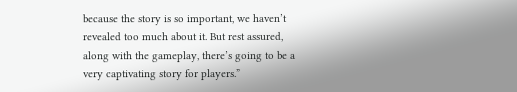because the story is so important, we haven’t revealed too much about it. But rest assured, along with the gameplay, there’s going to be a very captivating story for players.”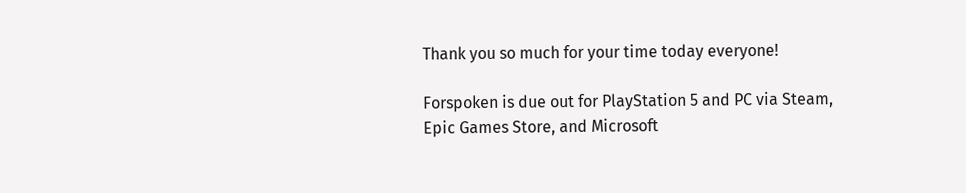Thank you so much for your time today everyone!

Forspoken is due out for PlayStation 5 and PC via Steam, Epic Games Store, and Microsoft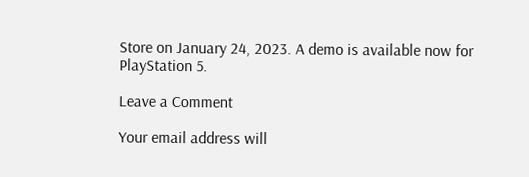Store on January 24, 2023. A demo is available now for PlayStation 5.

Leave a Comment

Your email address will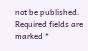not be published. Required fields are marked *